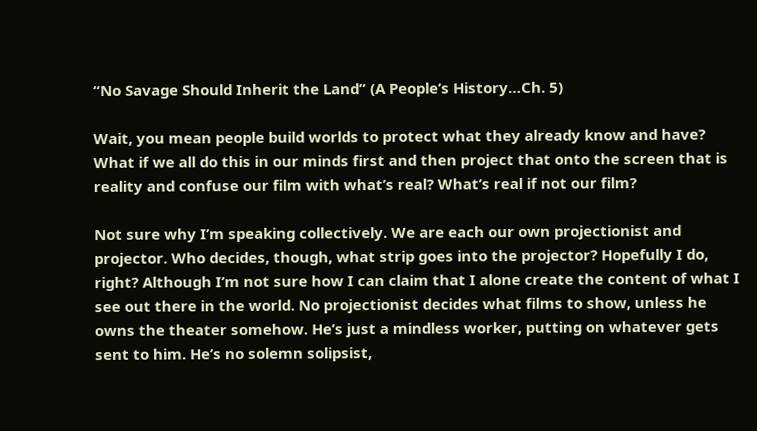“No Savage Should Inherit the Land” (A People’s History…Ch. 5)

Wait, you mean people build worlds to protect what they already know and have? What if we all do this in our minds first and then project that onto the screen that is reality and confuse our film with what’s real? What’s real if not our film?

Not sure why I’m speaking collectively. We are each our own projectionist and projector. Who decides, though, what strip goes into the projector? Hopefully I do, right? Although I’m not sure how I can claim that I alone create the content of what I see out there in the world. No projectionist decides what films to show, unless he owns the theater somehow. He’s just a mindless worker, putting on whatever gets sent to him. He’s no solemn solipsist,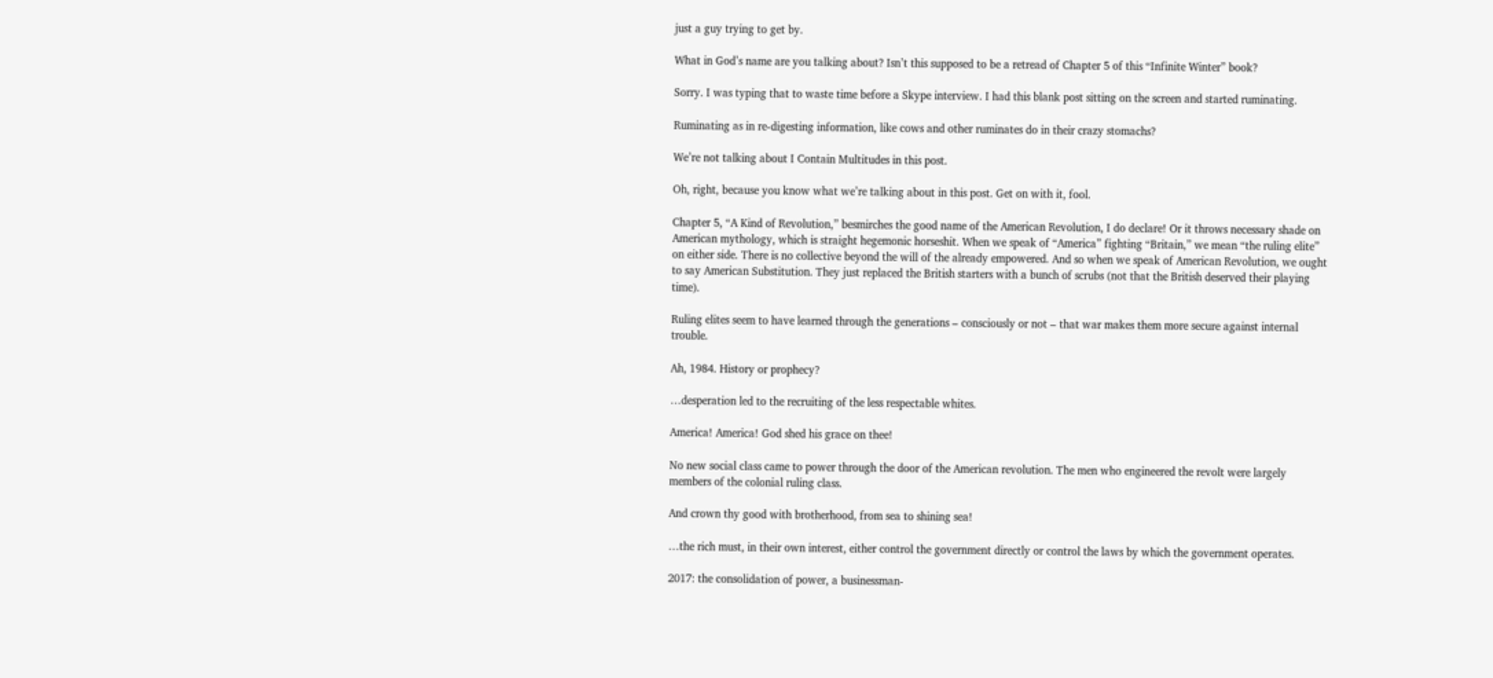just a guy trying to get by.

What in God’s name are you talking about? Isn’t this supposed to be a retread of Chapter 5 of this “Infinite Winter” book?

Sorry. I was typing that to waste time before a Skype interview. I had this blank post sitting on the screen and started ruminating.

Ruminating as in re-digesting information, like cows and other ruminates do in their crazy stomachs?

We’re not talking about I Contain Multitudes in this post.

Oh, right, because you know what we’re talking about in this post. Get on with it, fool.

Chapter 5, “A Kind of Revolution,” besmirches the good name of the American Revolution, I do declare! Or it throws necessary shade on American mythology, which is straight hegemonic horseshit. When we speak of “America” fighting “Britain,” we mean “the ruling elite” on either side. There is no collective beyond the will of the already empowered. And so when we speak of American Revolution, we ought to say American Substitution. They just replaced the British starters with a bunch of scrubs (not that the British deserved their playing time).

Ruling elites seem to have learned through the generations – consciously or not – that war makes them more secure against internal trouble.

Ah, 1984. History or prophecy?

…desperation led to the recruiting of the less respectable whites.

America! America! God shed his grace on thee!

No new social class came to power through the door of the American revolution. The men who engineered the revolt were largely members of the colonial ruling class.

And crown thy good with brotherhood, from sea to shining sea!

…the rich must, in their own interest, either control the government directly or control the laws by which the government operates.

2017: the consolidation of power, a businessman-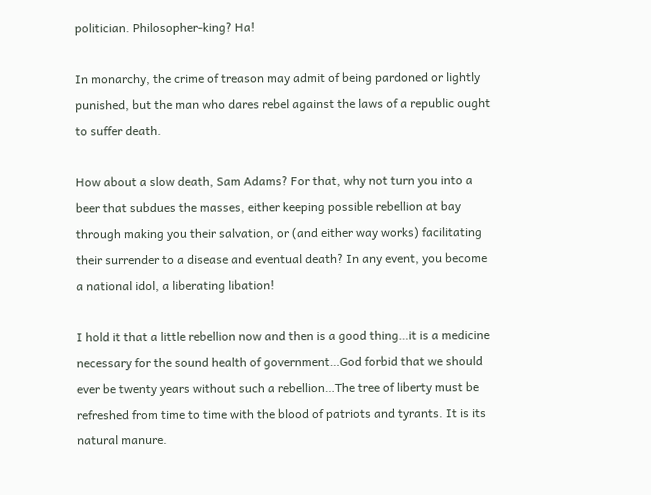politician. Philosopher-king? Ha!

In monarchy, the crime of treason may admit of being pardoned or lightly punished, but the man who dares rebel against the laws of a republic ought to suffer death.

How about a slow death, Sam Adams? For that, why not turn you into a beer that subdues the masses, either keeping possible rebellion at bay through making you their salvation, or (and either way works) facilitating their surrender to a disease and eventual death? In any event, you become a national idol, a liberating libation!

I hold it that a little rebellion now and then is a good thing…it is a medicine necessary for the sound health of government…God forbid that we should ever be twenty years without such a rebellion…The tree of liberty must be refreshed from time to time with the blood of patriots and tyrants. It is its natural manure.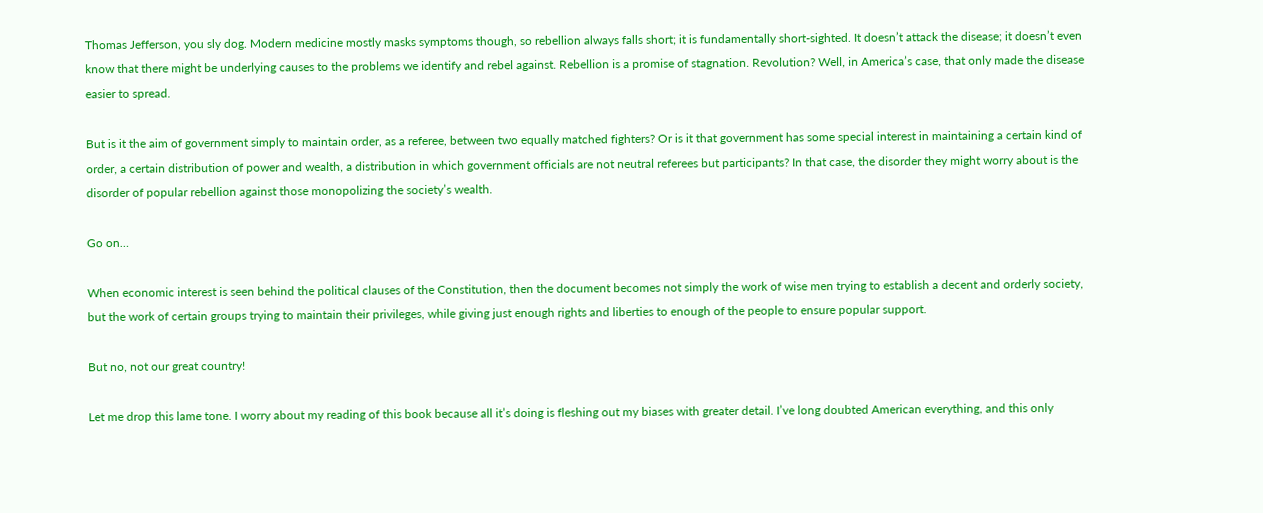Thomas Jefferson, you sly dog. Modern medicine mostly masks symptoms though, so rebellion always falls short; it is fundamentally short-sighted. It doesn’t attack the disease; it doesn’t even know that there might be underlying causes to the problems we identify and rebel against. Rebellion is a promise of stagnation. Revolution? Well, in America’s case, that only made the disease easier to spread.

But is it the aim of government simply to maintain order, as a referee, between two equally matched fighters? Or is it that government has some special interest in maintaining a certain kind of order, a certain distribution of power and wealth, a distribution in which government officials are not neutral referees but participants? In that case, the disorder they might worry about is the disorder of popular rebellion against those monopolizing the society’s wealth.

Go on…

When economic interest is seen behind the political clauses of the Constitution, then the document becomes not simply the work of wise men trying to establish a decent and orderly society, but the work of certain groups trying to maintain their privileges, while giving just enough rights and liberties to enough of the people to ensure popular support.

But no, not our great country!

Let me drop this lame tone. I worry about my reading of this book because all it’s doing is fleshing out my biases with greater detail. I’ve long doubted American everything, and this only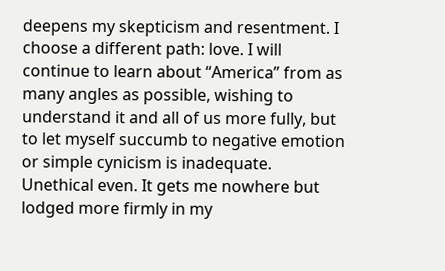deepens my skepticism and resentment. I choose a different path: love. I will continue to learn about “America” from as many angles as possible, wishing to understand it and all of us more fully, but to let myself succumb to negative emotion or simple cynicism is inadequate. Unethical even. It gets me nowhere but lodged more firmly in my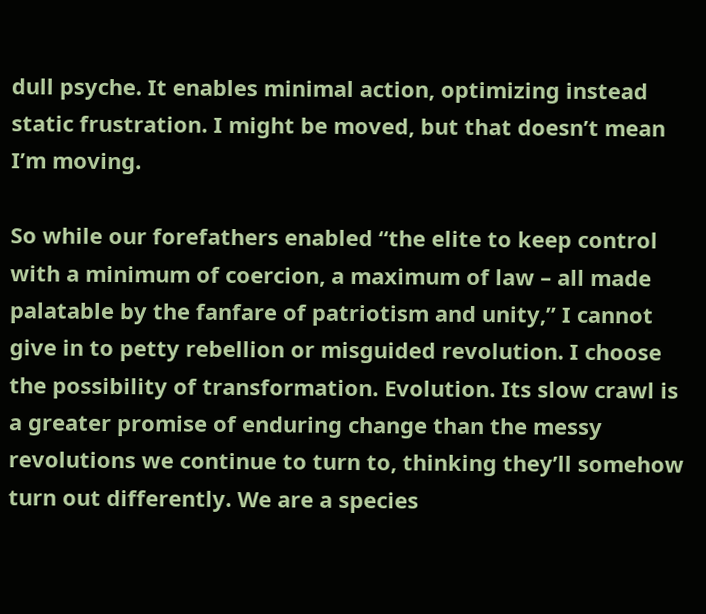dull psyche. It enables minimal action, optimizing instead static frustration. I might be moved, but that doesn’t mean I’m moving.

So while our forefathers enabled “the elite to keep control with a minimum of coercion, a maximum of law – all made palatable by the fanfare of patriotism and unity,” I cannot give in to petty rebellion or misguided revolution. I choose the possibility of transformation. Evolution. Its slow crawl is a greater promise of enduring change than the messy revolutions we continue to turn to, thinking they’ll somehow turn out differently. We are a species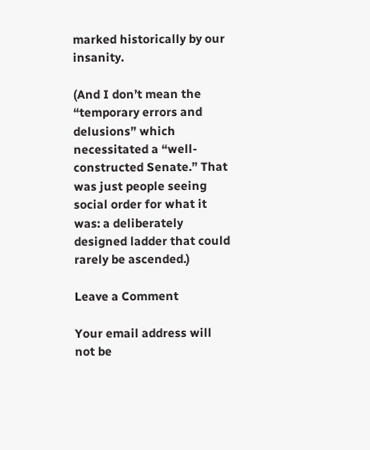marked historically by our insanity.

(And I don’t mean the “temporary errors and delusions” which necessitated a “well-constructed Senate.” That was just people seeing social order for what it was: a deliberately designed ladder that could rarely be ascended.)

Leave a Comment

Your email address will not be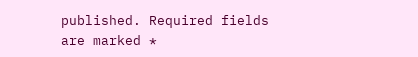published. Required fields are marked *